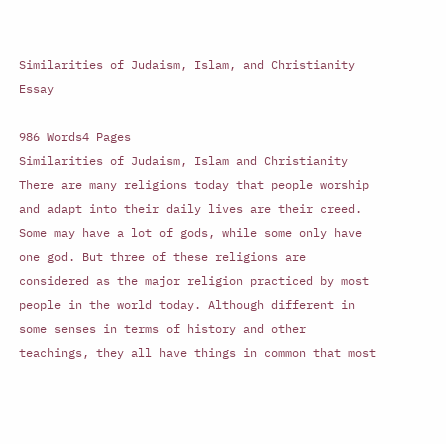Similarities of Judaism, Islam, and Christianity Essay

986 Words4 Pages
Similarities of Judaism, Islam and Christianity There are many religions today that people worship and adapt into their daily lives are their creed. Some may have a lot of gods, while some only have one god. But three of these religions are considered as the major religion practiced by most people in the world today. Although different in some senses in terms of history and other teachings, they all have things in common that most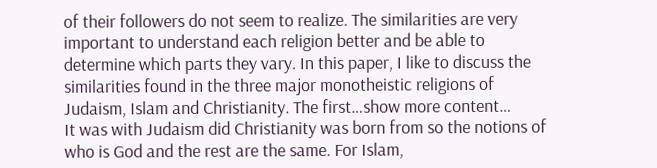of their followers do not seem to realize. The similarities are very important to understand each religion better and be able to determine which parts they vary. In this paper, I like to discuss the similarities found in the three major monotheistic religions of Judaism, Islam and Christianity. The first…show more content…
It was with Judaism did Christianity was born from so the notions of who is God and the rest are the same. For Islam,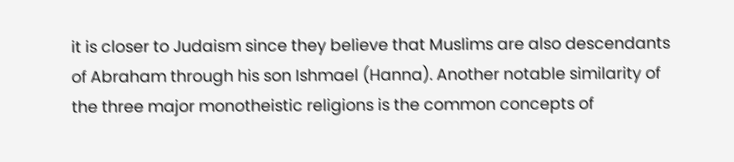it is closer to Judaism since they believe that Muslims are also descendants of Abraham through his son Ishmael (Hanna). Another notable similarity of the three major monotheistic religions is the common concepts of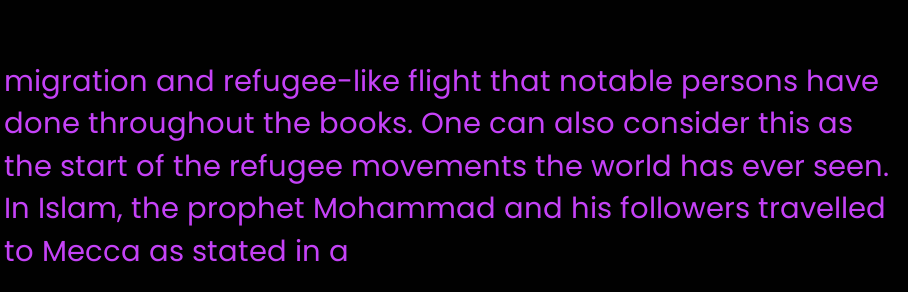migration and refugee-like flight that notable persons have done throughout the books. One can also consider this as the start of the refugee movements the world has ever seen. In Islam, the prophet Mohammad and his followers travelled to Mecca as stated in a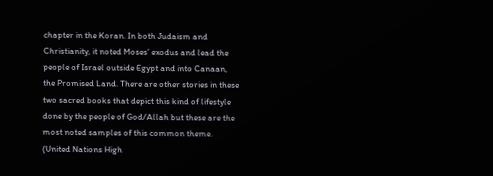chapter in the Koran. In both Judaism and Christianity, it noted Moses’ exodus and lead the people of Israel outside Egypt and into Canaan, the Promised Land. There are other stories in these two sacred books that depict this kind of lifestyle done by the people of God/Allah but these are the most noted samples of this common theme. (United Nations High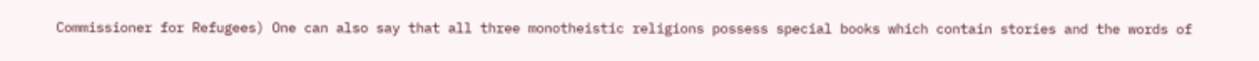Commissioner for Refugees) One can also say that all three monotheistic religions possess special books which contain stories and the words of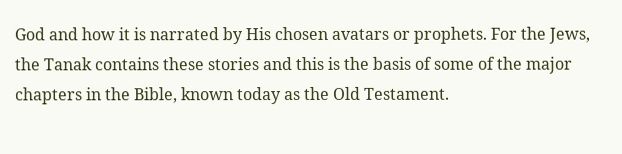God and how it is narrated by His chosen avatars or prophets. For the Jews, the Tanak contains these stories and this is the basis of some of the major chapters in the Bible, known today as the Old Testament.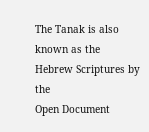The Tanak is also known as the Hebrew Scriptures by the
Open Document